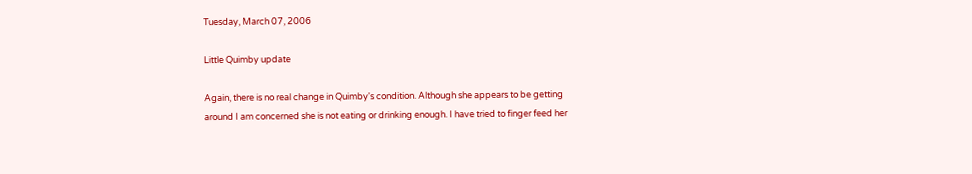Tuesday, March 07, 2006

Little Quimby update

Again, there is no real change in Quimby's condition. Although she appears to be getting around I am concerned she is not eating or drinking enough. I have tried to finger feed her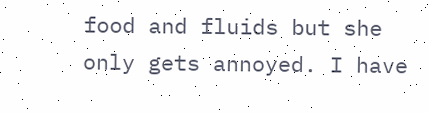food and fluids but she only gets annoyed. I have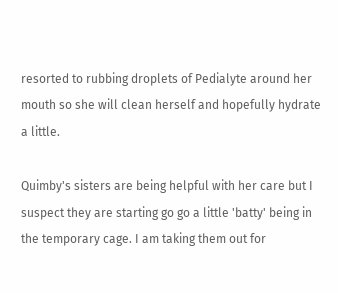resorted to rubbing droplets of Pedialyte around her mouth so she will clean herself and hopefully hydrate a little.

Quimby's sisters are being helpful with her care but I suspect they are starting go go a little 'batty' being in the temporary cage. I am taking them out for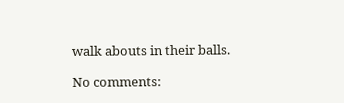walk abouts in their balls.

No comments: